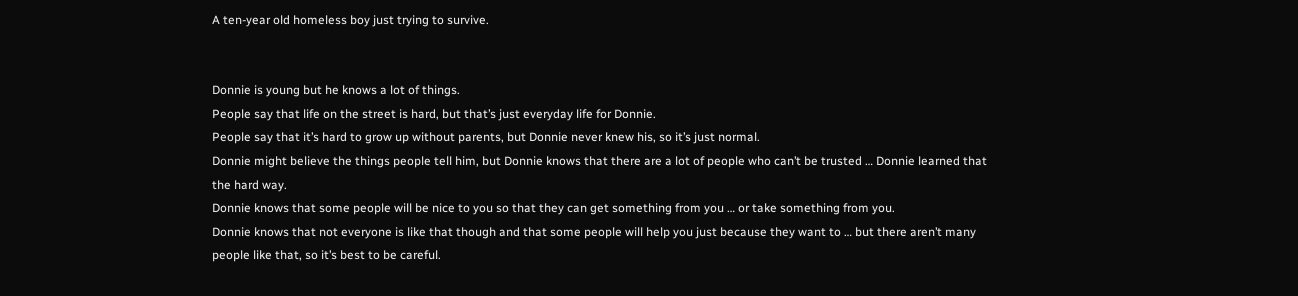A ten-year old homeless boy just trying to survive.


Donnie is young but he knows a lot of things.
People say that life on the street is hard, but that’s just everyday life for Donnie.
People say that it’s hard to grow up without parents, but Donnie never knew his, so it’s just normal.
Donnie might believe the things people tell him, but Donnie knows that there are a lot of people who can’t be trusted … Donnie learned that the hard way.
Donnie knows that some people will be nice to you so that they can get something from you … or take something from you.
Donnie knows that not everyone is like that though and that some people will help you just because they want to … but there aren’t many people like that, so it’s best to be careful.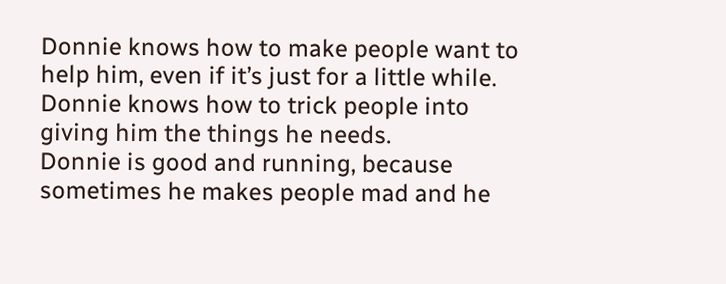Donnie knows how to make people want to help him, even if it’s just for a little while.
Donnie knows how to trick people into giving him the things he needs.
Donnie is good and running, because sometimes he makes people mad and he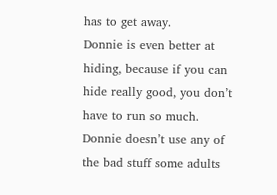has to get away.
Donnie is even better at hiding, because if you can hide really good, you don’t have to run so much.
Donnie doesn’t use any of the bad stuff some adults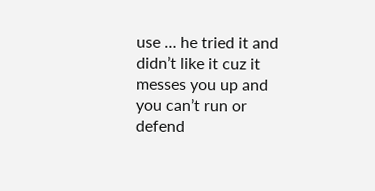use … he tried it and didn’t like it cuz it messes you up and you can’t run or defend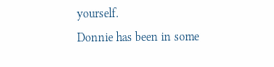yourself.
Donnie has been in some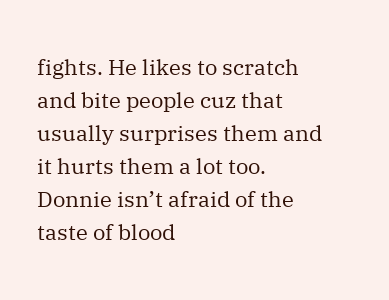fights. He likes to scratch and bite people cuz that usually surprises them and it hurts them a lot too. Donnie isn’t afraid of the taste of blood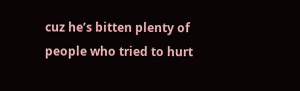cuz he’s bitten plenty of people who tried to hurt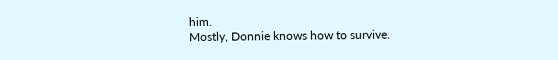him.
Mostly, Donnie knows how to survive.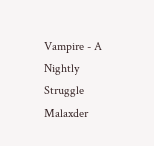Vampire - A Nightly Struggle Malaxder